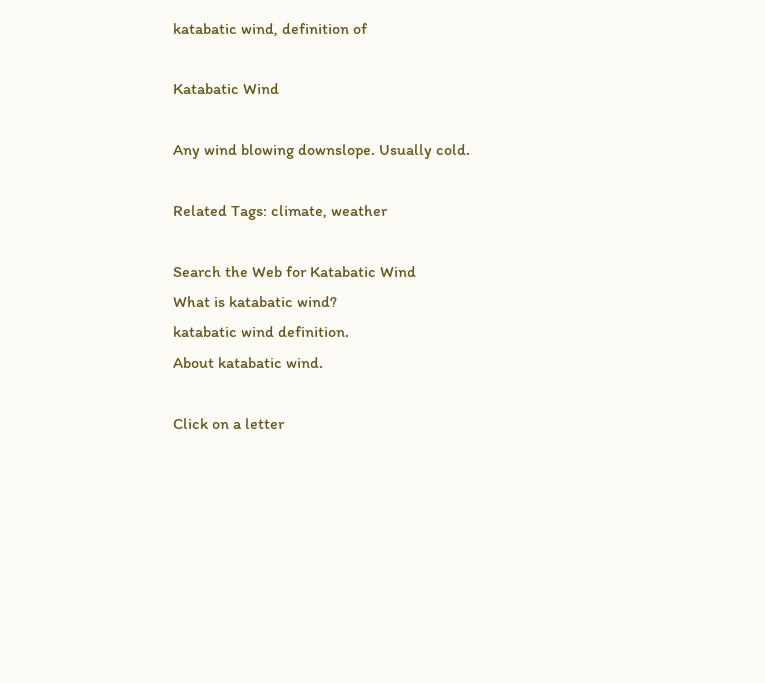katabatic wind, definition of

Katabatic Wind

Any wind blowing downslope. Usually cold.

Related Tags: climate, weather

Search the Web for Katabatic Wind
What is katabatic wind?
katabatic wind definition.
About katabatic wind.

Click on a letter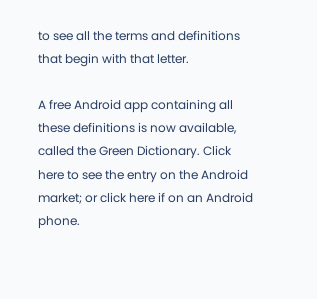to see all the terms and definitions that begin with that letter.

A free Android app containing all these definitions is now available, called the Green Dictionary. Click here to see the entry on the Android market; or click here if on an Android phone.